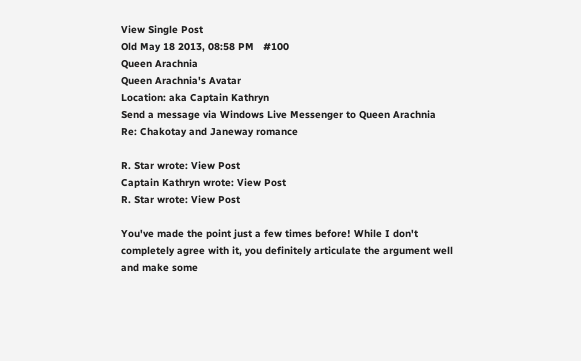View Single Post
Old May 18 2013, 08:58 PM   #100
Queen Arachnia
Queen Arachnia's Avatar
Location: aka Captain Kathryn
Send a message via Windows Live Messenger to Queen Arachnia
Re: Chakotay and Janeway romance

R. Star wrote: View Post
Captain Kathryn wrote: View Post
R. Star wrote: View Post

You've made the point just a few times before! While I don't completely agree with it, you definitely articulate the argument well and make some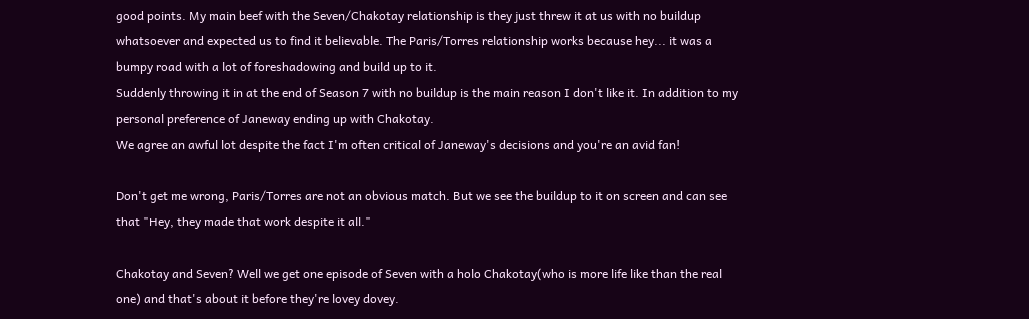good points. My main beef with the Seven/Chakotay relationship is they just threw it at us with no buildup whatsoever and expected us to find it believable. The Paris/Torres relationship works because hey... it was a bumpy road with a lot of foreshadowing and build up to it.
Suddenly throwing it in at the end of Season 7 with no buildup is the main reason I don't like it. In addition to my personal preference of Janeway ending up with Chakotay.
We agree an awful lot despite the fact I'm often critical of Janeway's decisions and you're an avid fan!

Don't get me wrong, Paris/Torres are not an obvious match. But we see the buildup to it on screen and can see that "Hey, they made that work despite it all."

Chakotay and Seven? Well we get one episode of Seven with a holo Chakotay(who is more life like than the real one) and that's about it before they're lovey dovey.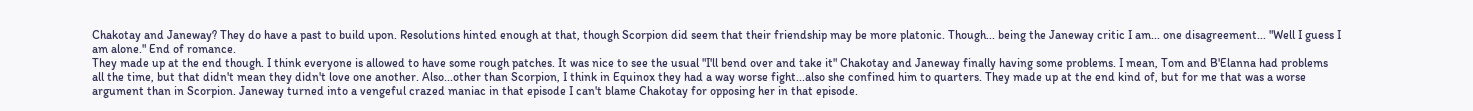Chakotay and Janeway? They do have a past to build upon. Resolutions hinted enough at that, though Scorpion did seem that their friendship may be more platonic. Though... being the Janeway critic I am... one disagreement... "Well I guess I am alone." End of romance.
They made up at the end though. I think everyone is allowed to have some rough patches. It was nice to see the usual "I'll bend over and take it" Chakotay and Janeway finally having some problems. I mean, Tom and B'Elanna had problems all the time, but that didn't mean they didn't love one another. Also...other than Scorpion, I think in Equinox they had a way worse fight...also she confined him to quarters. They made up at the end kind of, but for me that was a worse argument than in Scorpion. Janeway turned into a vengeful crazed maniac in that episode I can't blame Chakotay for opposing her in that episode.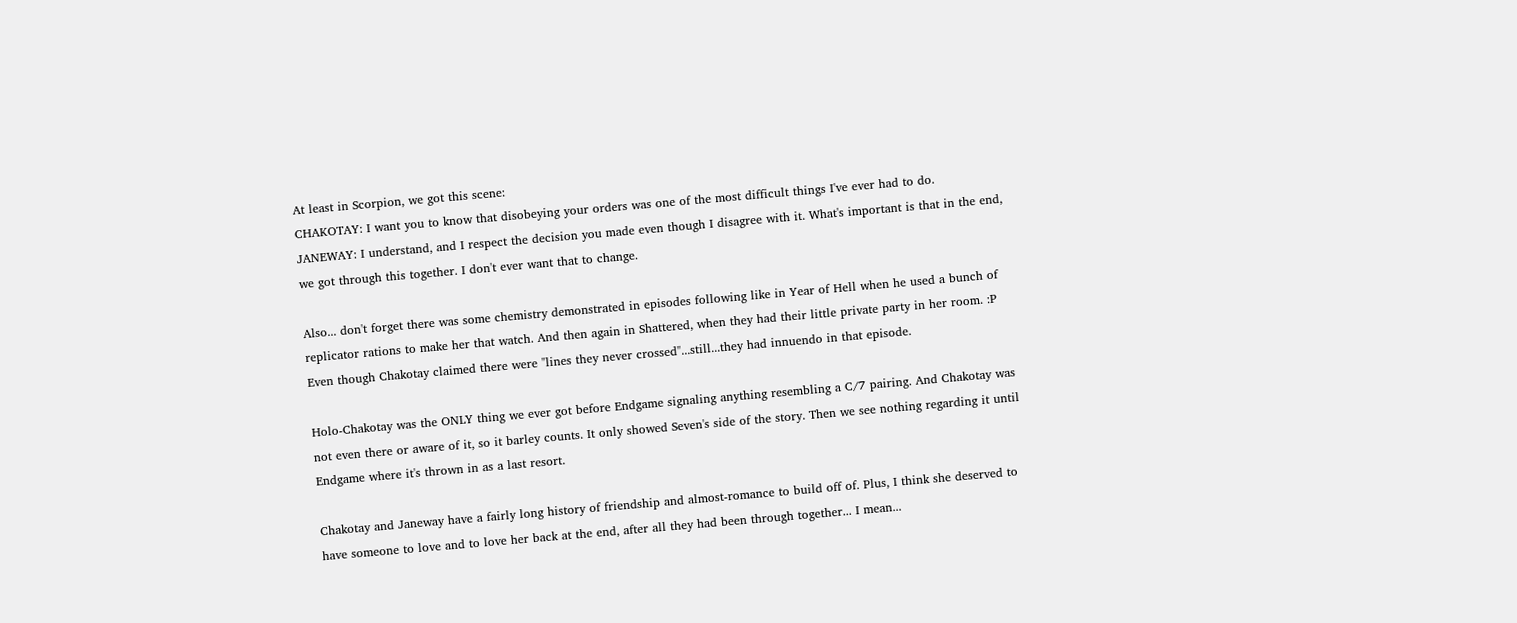At least in Scorpion, we got this scene:
CHAKOTAY: I want you to know that disobeying your orders was one of the most difficult things I've ever had to do.
JANEWAY: I understand, and I respect the decision you made even though I disagree with it. What's important is that in the end, we got through this together. I don't ever want that to change.

Also... don't forget there was some chemistry demonstrated in episodes following like in Year of Hell when he used a bunch of replicator rations to make her that watch. And then again in Shattered, when they had their little private party in her room. :P Even though Chakotay claimed there were "lines they never crossed"...still...they had innuendo in that episode.

Holo-Chakotay was the ONLY thing we ever got before Endgame signaling anything resembling a C/7 pairing. And Chakotay was not even there or aware of it, so it barley counts. It only showed Seven's side of the story. Then we see nothing regarding it until Endgame where it's thrown in as a last resort.

Chakotay and Janeway have a fairly long history of friendship and almost-romance to build off of. Plus, I think she deserved to have someone to love and to love her back at the end, after all they had been through together... I mean...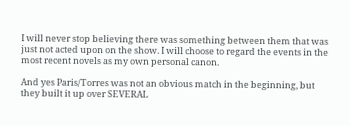I will never stop believing there was something between them that was just not acted upon on the show. I will choose to regard the events in the most recent novels as my own personal canon.

And yes Paris/Torres was not an obvious match in the beginning, but they built it up over SEVERAL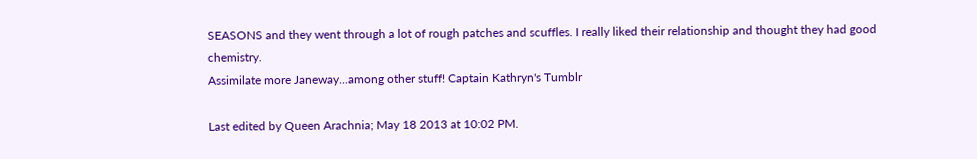SEASONS and they went through a lot of rough patches and scuffles. I really liked their relationship and thought they had good chemistry.
Assimilate more Janeway...among other stuff! Captain Kathryn's Tumblr

Last edited by Queen Arachnia; May 18 2013 at 10:02 PM.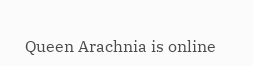Queen Arachnia is online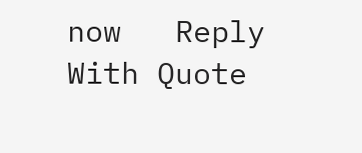now   Reply With Quote